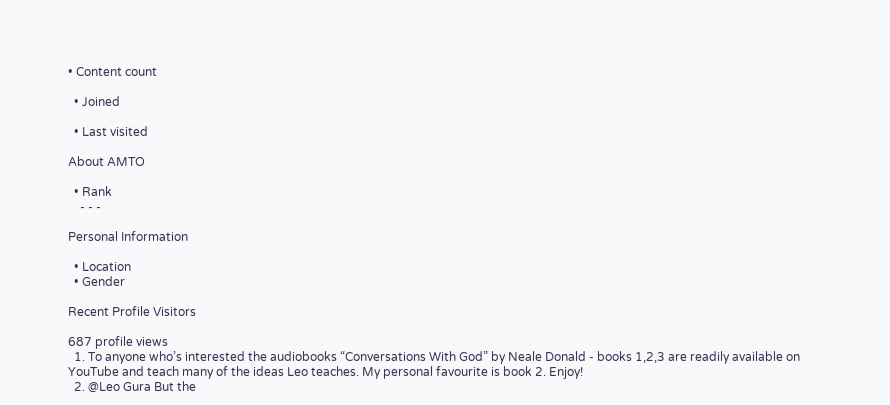• Content count

  • Joined

  • Last visited

About AMTO

  • Rank
    - - -

Personal Information

  • Location
  • Gender

Recent Profile Visitors

687 profile views
  1. To anyone who’s interested the audiobooks “Conversations With God” by Neale Donald - books 1,2,3 are readily available on YouTube and teach many of the ideas Leo teaches. My personal favourite is book 2. Enjoy!
  2. @Leo Gura But the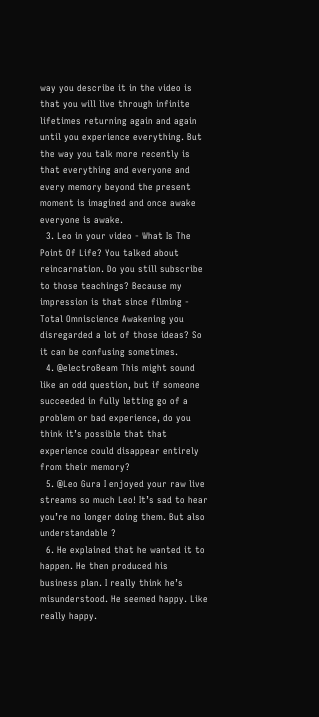way you describe it in the video is that you will live through infinite lifetimes returning again and again until you experience everything. But the way you talk more recently is that everything and everyone and every memory beyond the present moment is imagined and once awake everyone is awake.
  3. Leo in your video - What Is The Point Of Life? You talked about reincarnation. Do you still subscribe to those teachings? Because my impression is that since filming - Total Omniscience Awakening you disregarded a lot of those ideas? So it can be confusing sometimes.
  4. @electroBeam This might sound like an odd question, but if someone succeeded in fully letting go of a problem or bad experience, do you think it’s possible that that experience could disappear entirely from their memory?
  5. @Leo Gura I enjoyed your raw live streams so much Leo! It’s sad to hear you’re no longer doing them. But also understandable ?
  6. He explained that he wanted it to happen. He then produced his business plan. I really think he’s misunderstood. He seemed happy. Like really happy.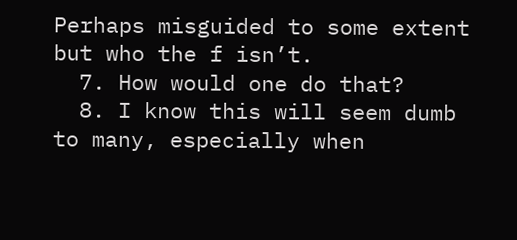Perhaps misguided to some extent but who the f isn’t.
  7. How would one do that?
  8. I know this will seem dumb to many, especially when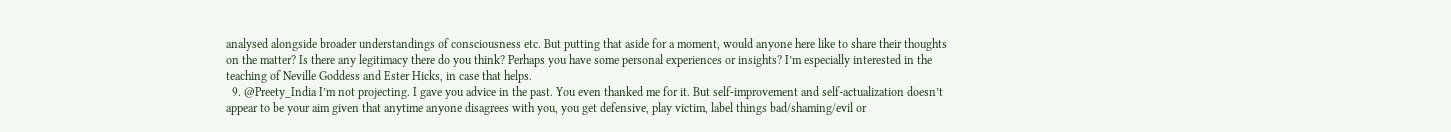analysed alongside broader understandings of consciousness etc. But putting that aside for a moment, would anyone here like to share their thoughts on the matter? Is there any legitimacy there do you think? Perhaps you have some personal experiences or insights? I’m especially interested in the teaching of Neville Goddess and Ester Hicks, in case that helps.
  9. @Preety_India I’m not projecting. I gave you advice in the past. You even thanked me for it. But self-improvement and self-actualization doesn’t appear to be your aim given that anytime anyone disagrees with you, you get defensive, play victim, label things bad/shaming/evil or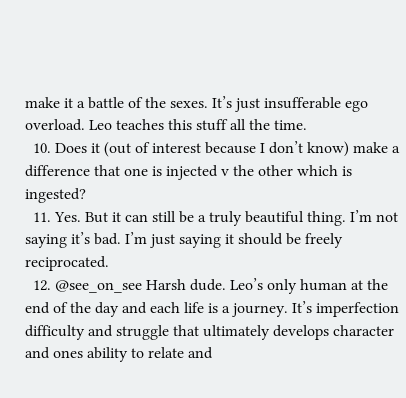make it a battle of the sexes. It’s just insufferable ego overload. Leo teaches this stuff all the time.
  10. Does it (out of interest because I don’t know) make a difference that one is injected v the other which is ingested?
  11. Yes. But it can still be a truly beautiful thing. I’m not saying it’s bad. I’m just saying it should be freely reciprocated.
  12. @see_on_see Harsh dude. Leo’s only human at the end of the day and each life is a journey. It’s imperfection difficulty and struggle that ultimately develops character and ones ability to relate and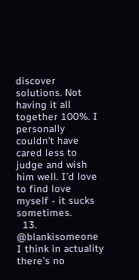discover solutions. Not having it all together 100%. I personally couldn’t have cared less to judge and wish him well. I’d love to find love myself - it sucks sometimes.
  13. @blankisomeone I think in actuality there’s no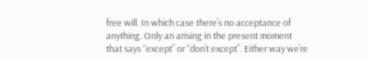free will. In which case there’s no acceptance of anything. Only an arising in the present moment that says “except” or “don’t except”. Either way we’re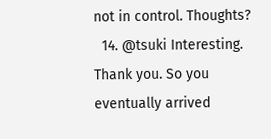not in control. Thoughts?
  14. @tsuki Interesting. Thank you. So you eventually arrived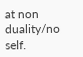at non duality/no self.